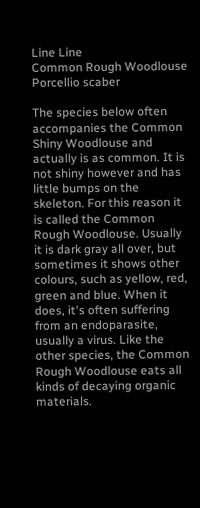Line Line
Common Rough Woodlouse Porcellio scaber

The species below often accompanies the Common Shiny Woodlouse and actually is as common. It is not shiny however and has little bumps on the skeleton. For this reason it is called the Common Rough Woodlouse. Usually it is dark gray all over, but sometimes it shows other colours, such as yellow, red, green and blue. When it does, it's often suffering from an endoparasite, usually a virus. Like the other species, the Common Rough Woodlouse eats all kinds of decaying organic materials.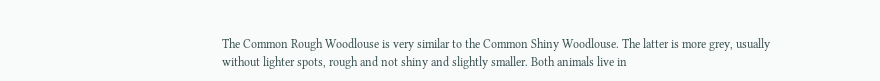The Common Rough Woodlouse is very similar to the Common Shiny Woodlouse. The latter is more grey, usually without lighter spots, rough and not shiny and slightly smaller. Both animals live in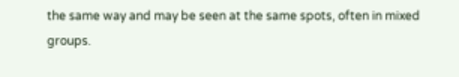the same way and may be seen at the same spots, often in mixed groups.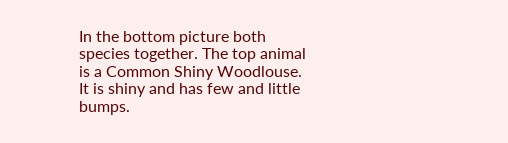In the bottom picture both species together. The top animal is a Common Shiny Woodlouse. It is shiny and has few and little bumps.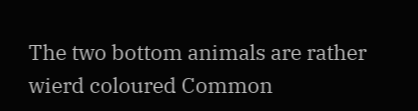The two bottom animals are rather wierd coloured Common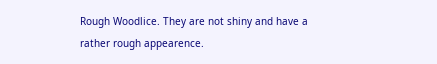Rough Woodlice. They are not shiny and have a rather rough appearence.